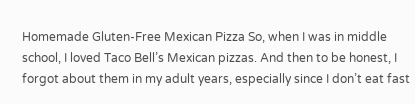Homemade Gluten-Free Mexican Pizza So, when I was in middle school, I loved Taco Bell’s Mexican pizzas. And then to be honest, I forgot about them in my adult years, especially since I don’t eat fast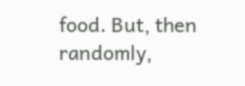food. But, then randomly,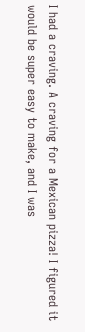I had a craving. A craving for a Mexican pizza! I figured it would be super easy to make, and I was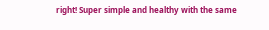right! Super simple and healthy with the same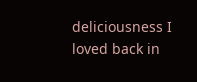deliciousness I loved back in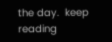the day.  keep reading